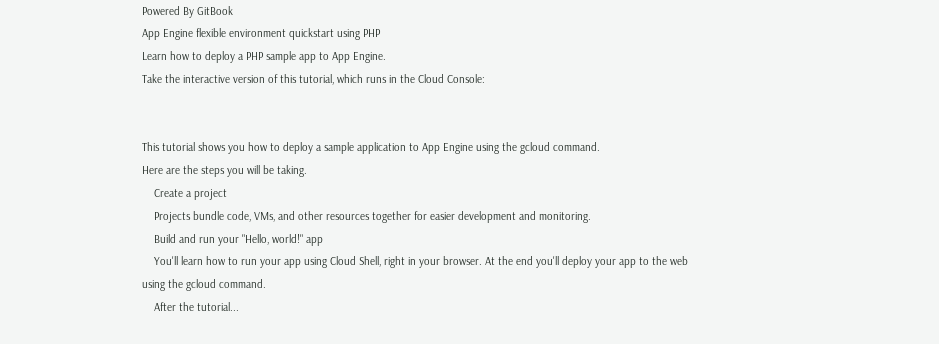Powered By GitBook
App Engine flexible environment quickstart using PHP
Learn how to deploy a PHP sample app to App Engine.
Take the interactive version of this tutorial, which runs in the Cloud Console:


This tutorial shows you how to deploy a sample application to App Engine using the gcloud command.
Here are the steps you will be taking.
    Create a project
    Projects bundle code, VMs, and other resources together for easier development and monitoring.
    Build and run your "Hello, world!" app
    You'll learn how to run your app using Cloud Shell, right in your browser. At the end you'll deploy your app to the web using the gcloud command.
    After the tutorial...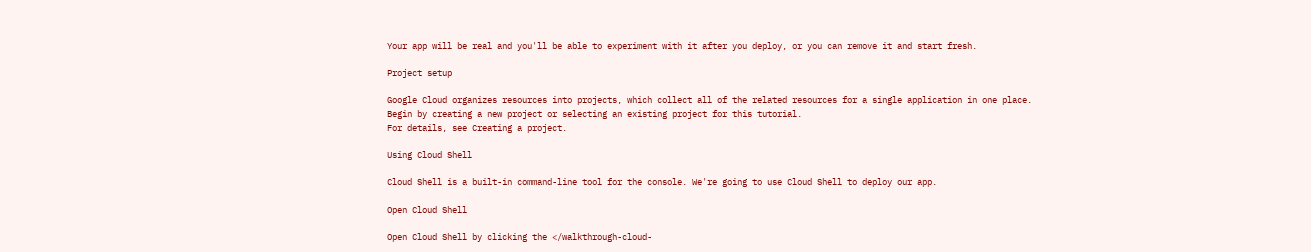Your app will be real and you'll be able to experiment with it after you deploy, or you can remove it and start fresh.

Project setup

Google Cloud organizes resources into projects, which collect all of the related resources for a single application in one place.
Begin by creating a new project or selecting an existing project for this tutorial.
For details, see Creating a project.

Using Cloud Shell

Cloud Shell is a built-in command-line tool for the console. We're going to use Cloud Shell to deploy our app.

Open Cloud Shell

Open Cloud Shell by clicking the </walkthrough-cloud-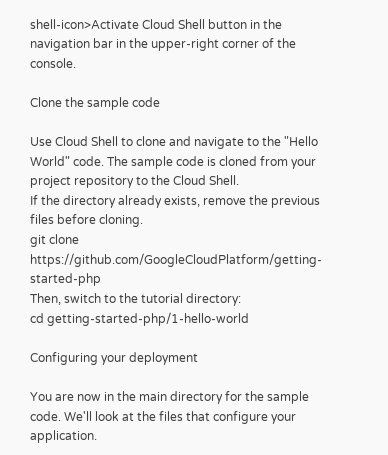shell-icon>Activate Cloud Shell button in the navigation bar in the upper-right corner of the console.

Clone the sample code

Use Cloud Shell to clone and navigate to the "Hello World" code. The sample code is cloned from your project repository to the Cloud Shell.
If the directory already exists, remove the previous files before cloning.
git clone https://github.com/GoogleCloudPlatform/getting-started-php
Then, switch to the tutorial directory:
cd getting-started-php/1-hello-world

Configuring your deployment

You are now in the main directory for the sample code. We'll look at the files that configure your application.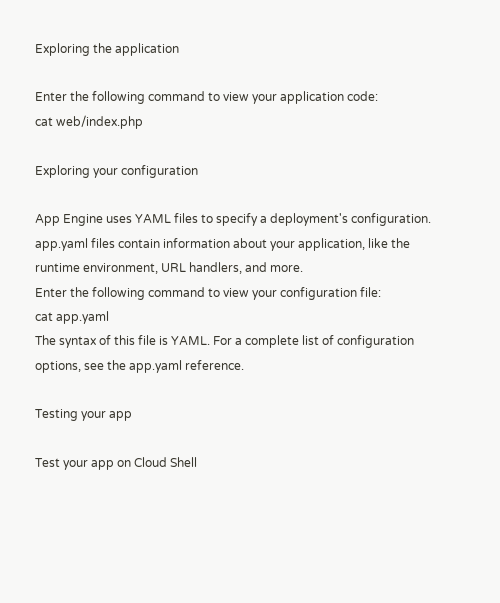Exploring the application

Enter the following command to view your application code:
cat web/index.php

Exploring your configuration

App Engine uses YAML files to specify a deployment's configuration. app.yaml files contain information about your application, like the runtime environment, URL handlers, and more.
Enter the following command to view your configuration file:
cat app.yaml
The syntax of this file is YAML. For a complete list of configuration options, see the app.yaml reference.

Testing your app

Test your app on Cloud Shell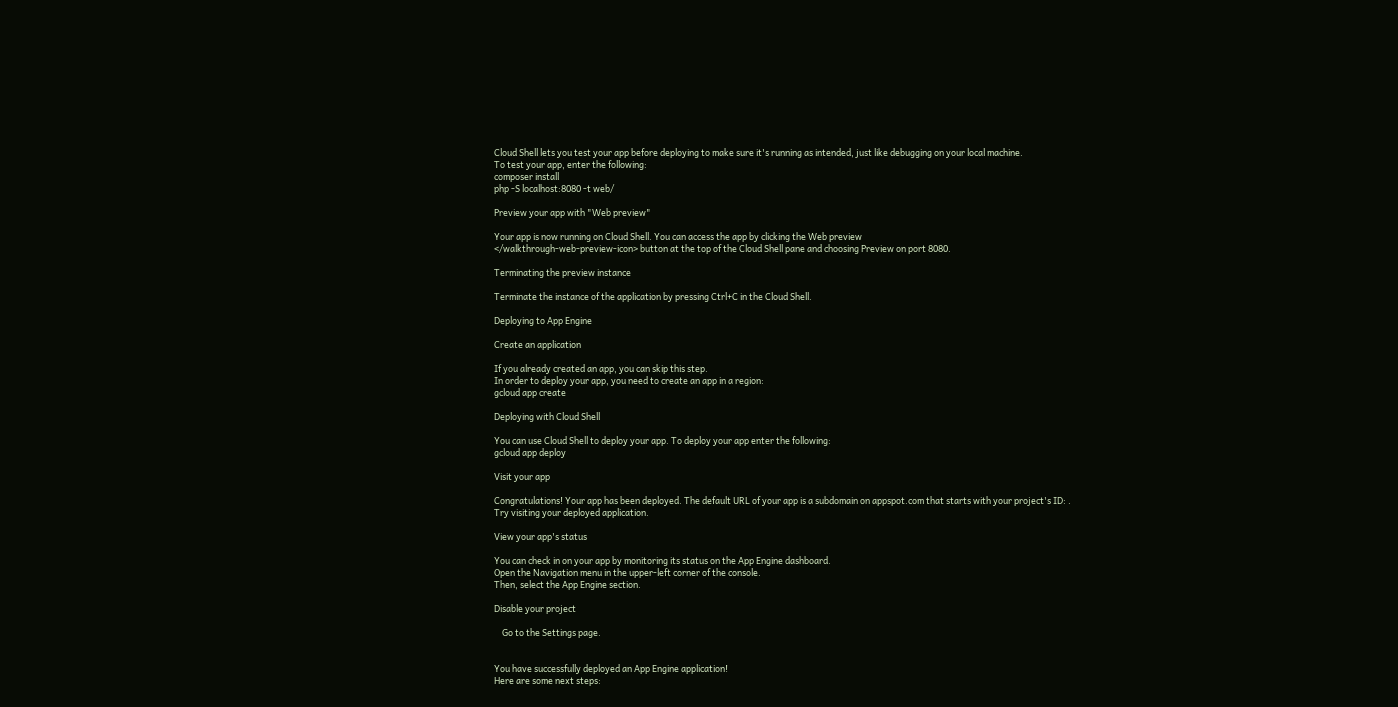Cloud Shell lets you test your app before deploying to make sure it's running as intended, just like debugging on your local machine.
To test your app, enter the following:
composer install
php -S localhost:8080 -t web/

Preview your app with "Web preview"

Your app is now running on Cloud Shell. You can access the app by clicking the Web preview
</walkthrough-web-preview-icon> button at the top of the Cloud Shell pane and choosing Preview on port 8080.

Terminating the preview instance

Terminate the instance of the application by pressing Ctrl+C in the Cloud Shell.

Deploying to App Engine

Create an application

If you already created an app, you can skip this step.
In order to deploy your app, you need to create an app in a region:
gcloud app create

Deploying with Cloud Shell

You can use Cloud Shell to deploy your app. To deploy your app enter the following:
gcloud app deploy

Visit your app

Congratulations! Your app has been deployed. The default URL of your app is a subdomain on appspot.com that starts with your project's ID: .
Try visiting your deployed application.

View your app's status

You can check in on your app by monitoring its status on the App Engine dashboard.
Open the Navigation menu in the upper-left corner of the console.
Then, select the App Engine section.

Disable your project

    Go to the Settings page.


You have successfully deployed an App Engine application!
Here are some next steps: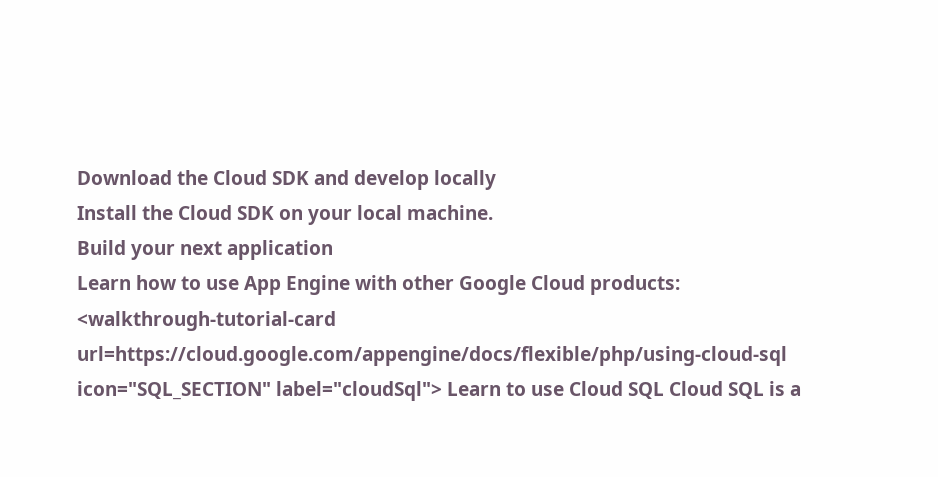Download the Cloud SDK and develop locally
Install the Cloud SDK on your local machine.
Build your next application
Learn how to use App Engine with other Google Cloud products:
<walkthrough-tutorial-card url=https://cloud.google.com/appengine/docs/flexible/php/using-cloud-sql icon="SQL_SECTION" label="cloudSql"> Learn to use Cloud SQL Cloud SQL is a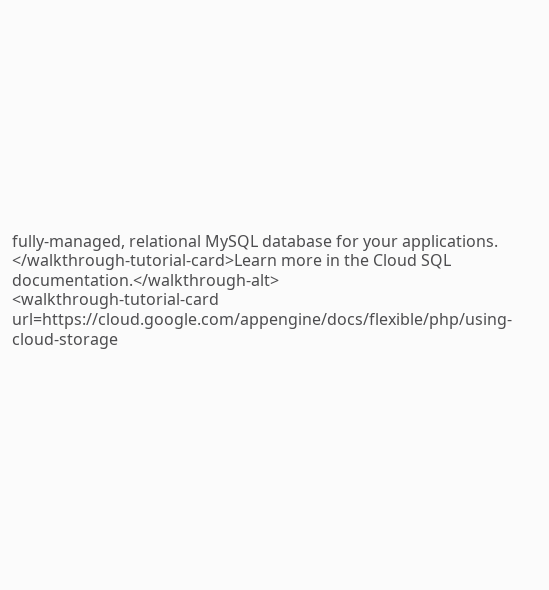fully-managed, relational MySQL database for your applications. </walkthrough-tutorial-card>Learn more in the Cloud SQL documentation.</walkthrough-alt>
<walkthrough-tutorial-card url=https://cloud.google.com/appengine/docs/flexible/php/using-cloud-storage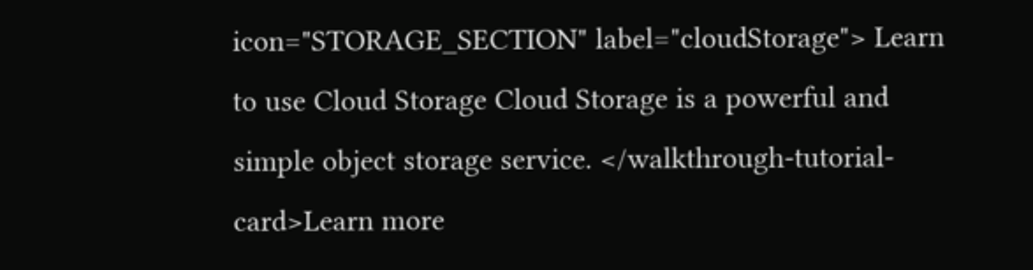icon="STORAGE_SECTION" label="cloudStorage"> Learn to use Cloud Storage Cloud Storage is a powerful and simple object storage service. </walkthrough-tutorial-card>Learn more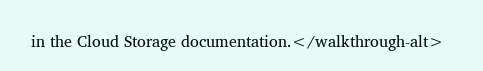in the Cloud Storage documentation.</walkthrough-alt>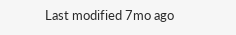Last modified 7mo ago